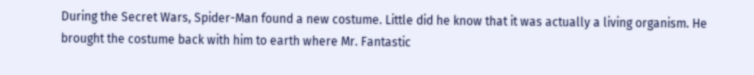During the Secret Wars, Spider-Man found a new costume. Little did he know that it was actually a living organism. He brought the costume back with him to earth where Mr. Fantastic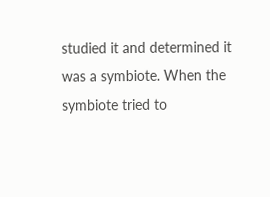studied it and determined it was a symbiote. When the symbiote tried to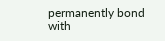permanently bond with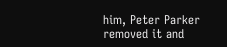him, Peter Parker removed it and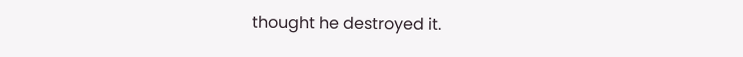thought he destroyed it.